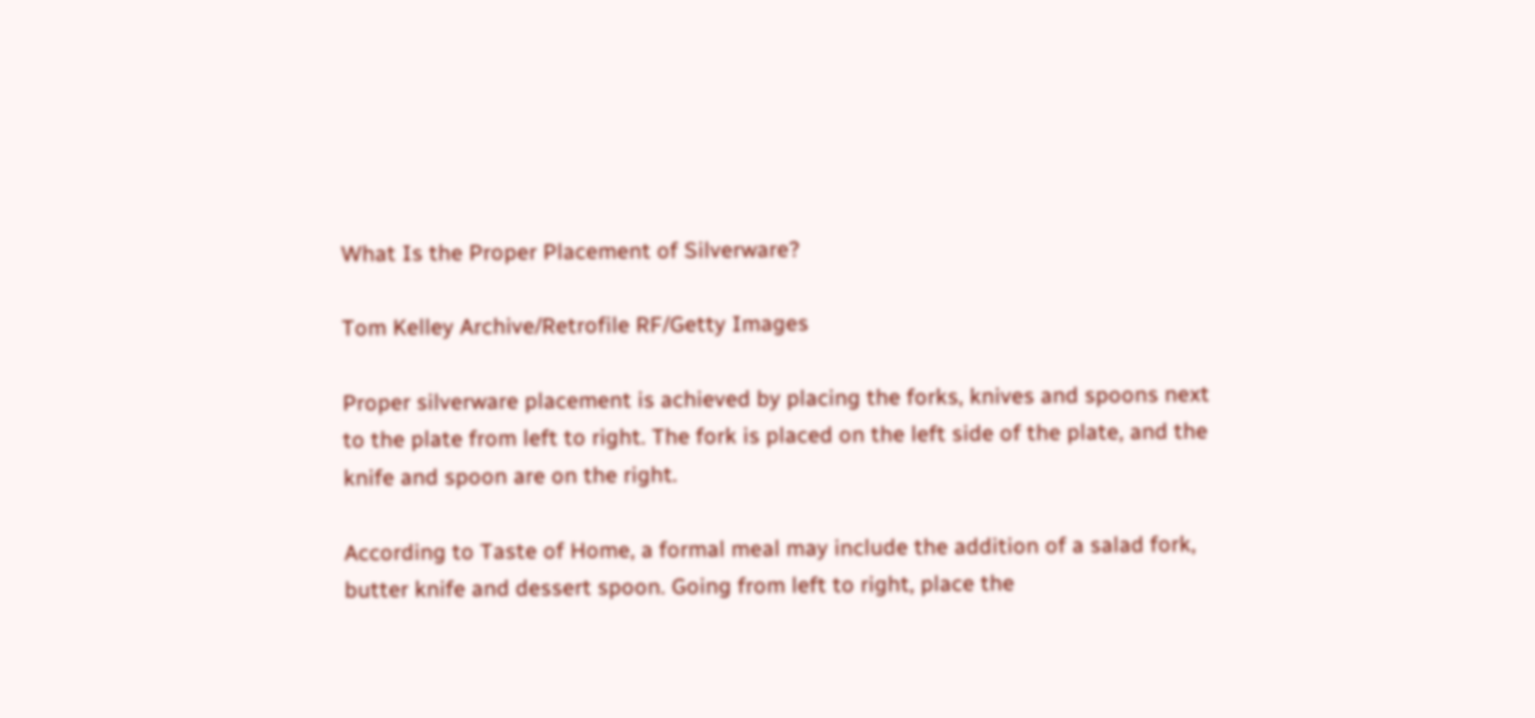What Is the Proper Placement of Silverware?

Tom Kelley Archive/Retrofile RF/Getty Images

Proper silverware placement is achieved by placing the forks, knives and spoons next to the plate from left to right. The fork is placed on the left side of the plate, and the knife and spoon are on the right.

According to Taste of Home, a formal meal may include the addition of a salad fork, butter knife and dessert spoon. Going from left to right, place the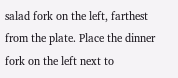salad fork on the left, farthest from the plate. Place the dinner fork on the left next to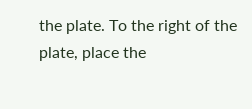the plate. To the right of the plate, place the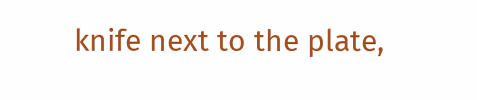knife next to the plate,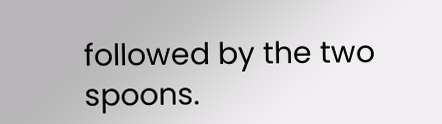followed by the two spoons.